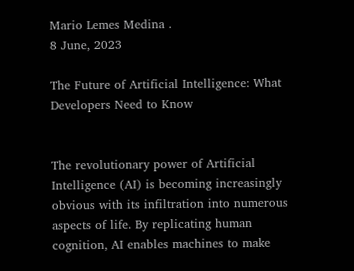Mario Lemes Medina .
8 June, 2023

The Future of Artificial Intelligence: What Developers Need to Know


The revolutionary power of Artificial Intelligence (AI) is becoming increasingly obvious with its infiltration into numerous aspects of life. By replicating human cognition, AI enables machines to make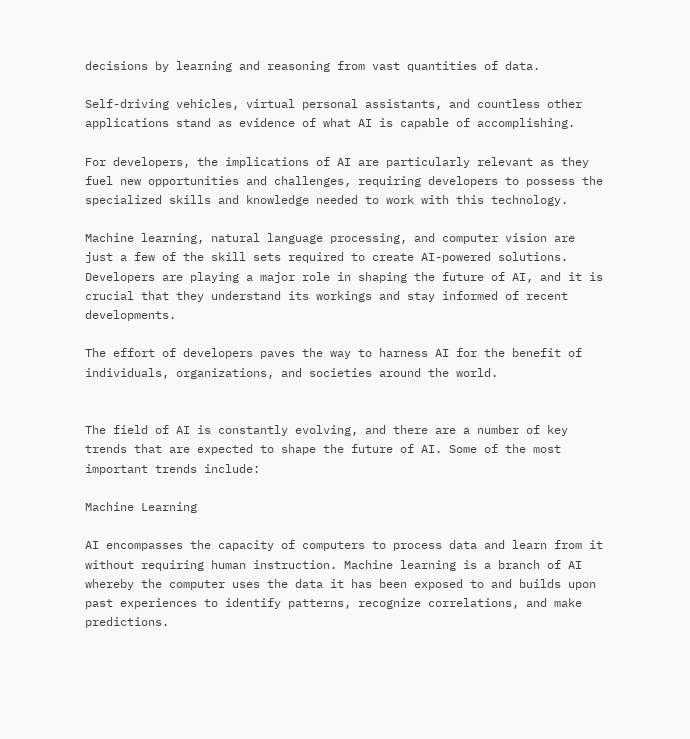decisions by learning and reasoning from vast quantities of data.

Self-driving vehicles, virtual personal assistants, and countless other applications stand as evidence of what AI is capable of accomplishing.

For developers, the implications of AI are particularly relevant as they fuel new opportunities and challenges, requiring developers to possess the specialized skills and knowledge needed to work with this technology.

Machine learning, natural language processing, and computer vision are just a few of the skill sets required to create AI-powered solutions. Developers are playing a major role in shaping the future of AI, and it is crucial that they understand its workings and stay informed of recent developments.

The effort of developers paves the way to harness AI for the benefit of individuals, organizations, and societies around the world.


The field of AI is constantly evolving, and there are a number of key trends that are expected to shape the future of AI. Some of the most important trends include:

Machine Learning

AI encompasses the capacity of computers to process data and learn from it without requiring human instruction. Machine learning is a branch of AI whereby the computer uses the data it has been exposed to and builds upon past experiences to identify patterns, recognize correlations, and make predictions.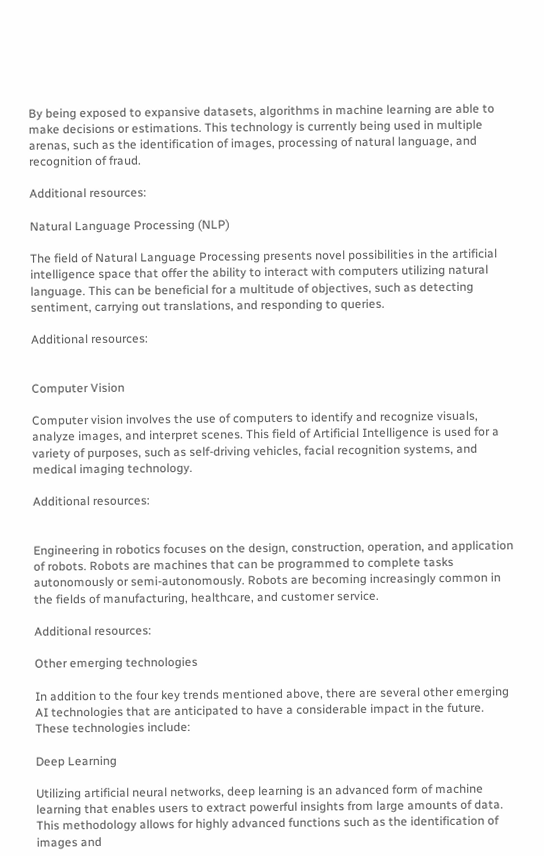By being exposed to expansive datasets, algorithms in machine learning are able to make decisions or estimations. This technology is currently being used in multiple arenas, such as the identification of images, processing of natural language, and recognition of fraud.

Additional resources:

Natural Language Processing (NLP)

The field of Natural Language Processing presents novel possibilities in the artificial intelligence space that offer the ability to interact with computers utilizing natural language. This can be beneficial for a multitude of objectives, such as detecting sentiment, carrying out translations, and responding to queries.

Additional resources:


Computer Vision

Computer vision involves the use of computers to identify and recognize visuals, analyze images, and interpret scenes. This field of Artificial Intelligence is used for a variety of purposes, such as self-driving vehicles, facial recognition systems, and medical imaging technology.

Additional resources:


Engineering in robotics focuses on the design, construction, operation, and application of robots. Robots are machines that can be programmed to complete tasks autonomously or semi-autonomously. Robots are becoming increasingly common in the fields of manufacturing, healthcare, and customer service.

Additional resources:

Other emerging technologies

In addition to the four key trends mentioned above, there are several other emerging AI technologies that are anticipated to have a considerable impact in the future. These technologies include:

Deep Learning

Utilizing artificial neural networks, deep learning is an advanced form of machine learning that enables users to extract powerful insights from large amounts of data. This methodology allows for highly advanced functions such as the identification of images and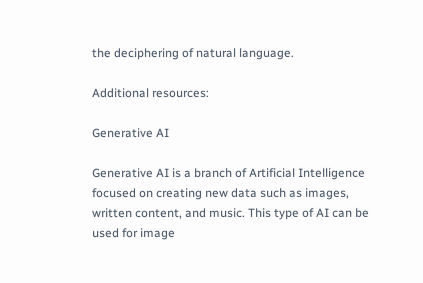the deciphering of natural language.

Additional resources:

Generative AI

Generative AI is a branch of Artificial Intelligence focused on creating new data such as images, written content, and music. This type of AI can be used for image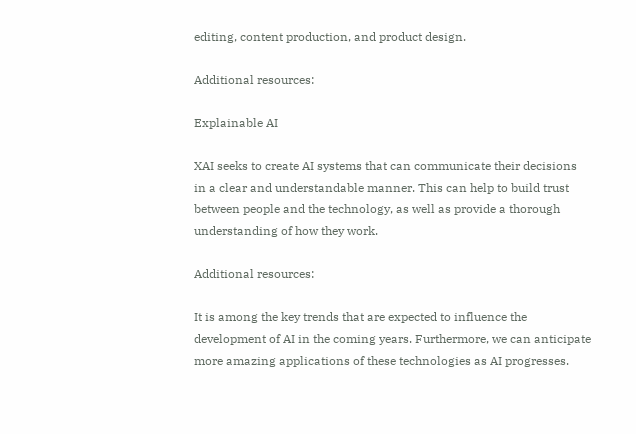editing, content production, and product design.

Additional resources:

Explainable AI

XAI seeks to create AI systems that can communicate their decisions in a clear and understandable manner. This can help to build trust between people and the technology, as well as provide a thorough understanding of how they work.

Additional resources:

It is among the key trends that are expected to influence the development of AI in the coming years. Furthermore, we can anticipate more amazing applications of these technologies as AI progresses.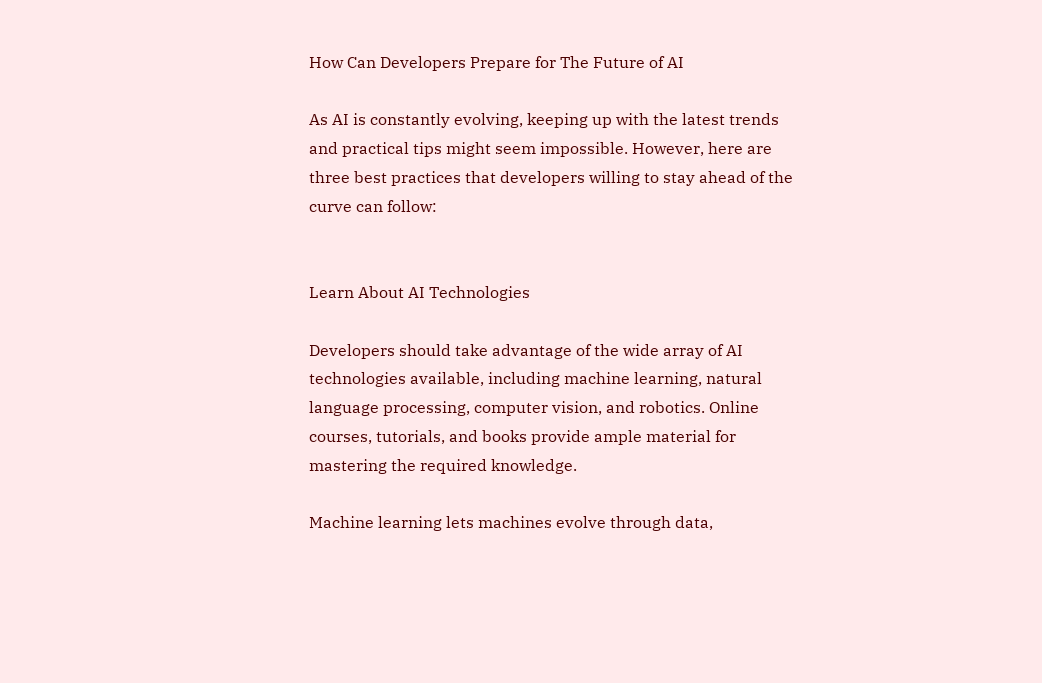How Can Developers Prepare for The Future of AI

As AI is constantly evolving, keeping up with the latest trends and practical tips might seem impossible. However, here are three best practices that developers willing to stay ahead of the curve can follow:


Learn About AI Technologies

Developers should take advantage of the wide array of AI technologies available, including machine learning, natural language processing, computer vision, and robotics. Online courses, tutorials, and books provide ample material for mastering the required knowledge.

Machine learning lets machines evolve through data,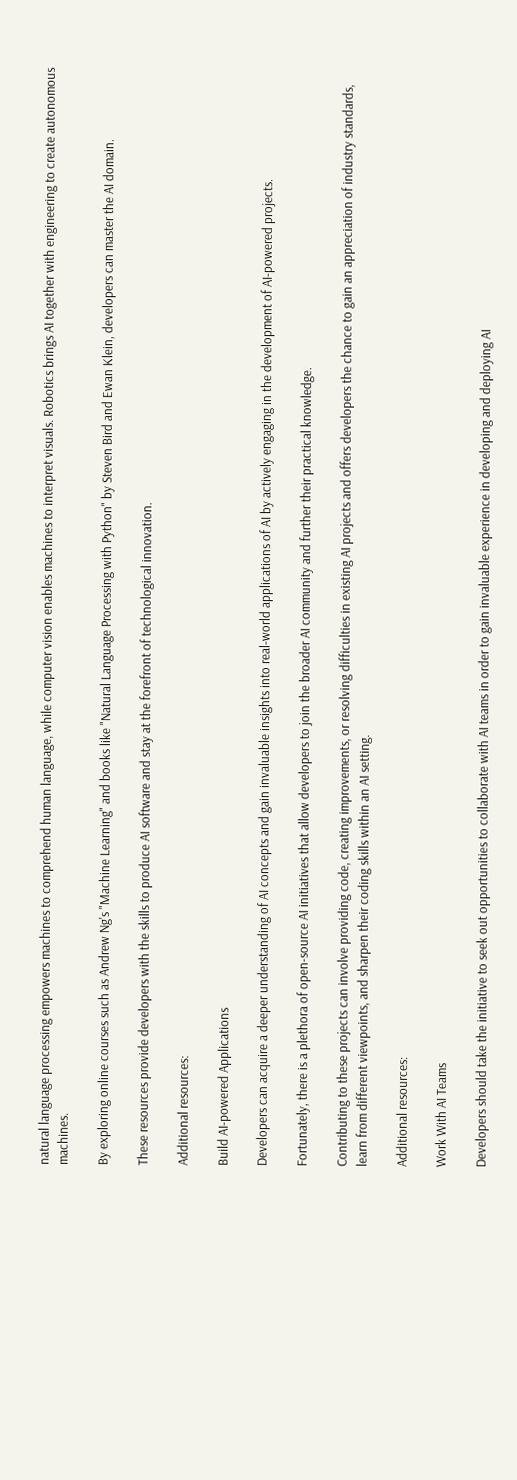natural language processing empowers machines to comprehend human language, while computer vision enables machines to interpret visuals. Robotics brings AI together with engineering to create autonomous machines.

By exploring online courses such as Andrew Ng's "Machine Learning" and books like "Natural Language Processing with Python" by Steven Bird and Ewan Klein, developers can master the AI domain.

These resources provide developers with the skills to produce AI software and stay at the forefront of technological innovation.

Additional resources:

Build AI-powered Applications

Developers can acquire a deeper understanding of AI concepts and gain invaluable insights into real-world applications of AI by actively engaging in the development of AI-powered projects.

Fortunately, there is a plethora of open-source AI initiatives that allow developers to join the broader AI community and further their practical knowledge.

Contributing to these projects can involve providing code, creating improvements, or resolving difficulties in existing AI projects and offers developers the chance to gain an appreciation of industry standards, learn from different viewpoints, and sharpen their coding skills within an AI setting.

Additional resources:

Work With AI Teams

Developers should take the initiative to seek out opportunities to collaborate with AI teams in order to gain invaluable experience in developing and deploying AI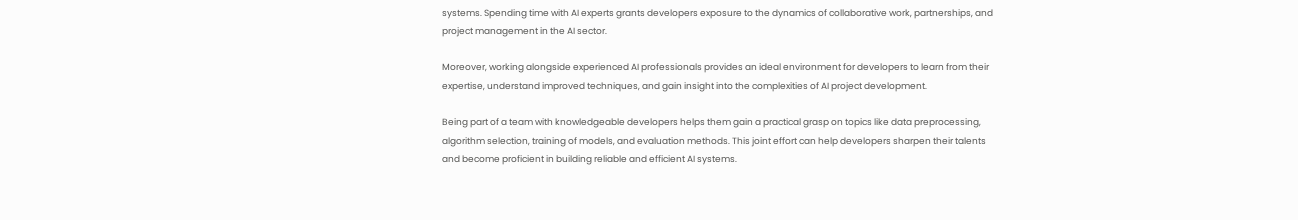systems. Spending time with AI experts grants developers exposure to the dynamics of collaborative work, partnerships, and project management in the AI sector.

Moreover, working alongside experienced AI professionals provides an ideal environment for developers to learn from their expertise, understand improved techniques, and gain insight into the complexities of AI project development.

Being part of a team with knowledgeable developers helps them gain a practical grasp on topics like data preprocessing, algorithm selection, training of models, and evaluation methods. This joint effort can help developers sharpen their talents and become proficient in building reliable and efficient AI systems.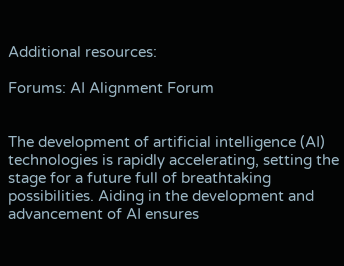Additional resources:

Forums: AI Alignment Forum


The development of artificial intelligence (AI) technologies is rapidly accelerating, setting the stage for a future full of breathtaking possibilities. Aiding in the development and advancement of AI ensures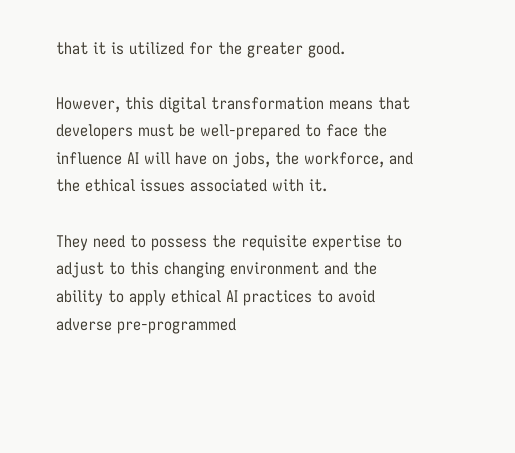that it is utilized for the greater good.

However, this digital transformation means that developers must be well-prepared to face the influence AI will have on jobs, the workforce, and the ethical issues associated with it.

They need to possess the requisite expertise to adjust to this changing environment and the ability to apply ethical AI practices to avoid adverse pre-programmed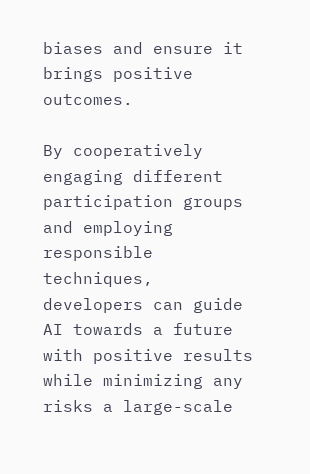biases and ensure it brings positive outcomes.

By cooperatively engaging different participation groups and employing responsible techniques, developers can guide AI towards a future with positive results while minimizing any risks a large-scale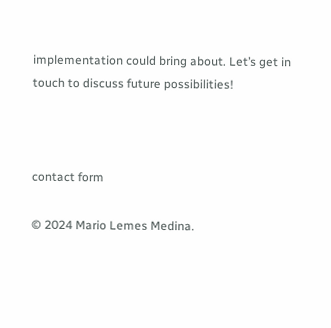implementation could bring about. Let’s get in touch to discuss future possibilities!



contact form

© 2024 Mario Lemes Medina.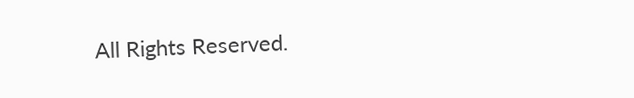All Rights Reserved.